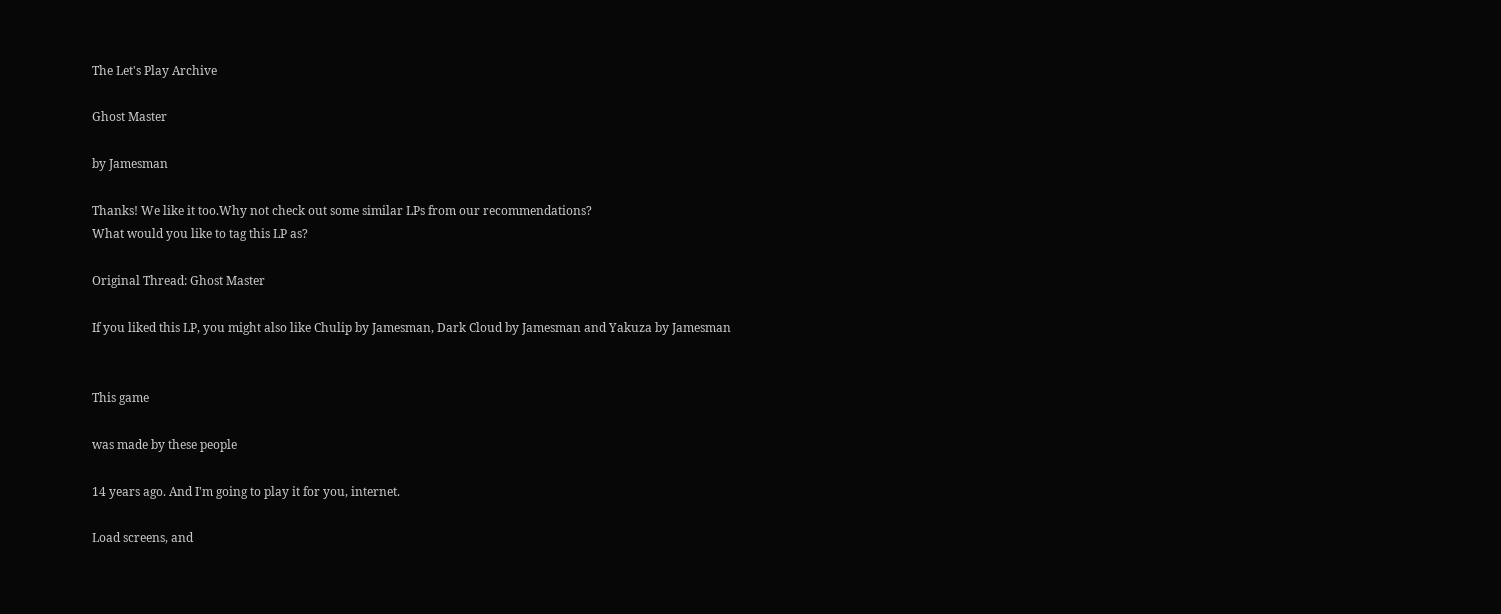The Let's Play Archive

Ghost Master

by Jamesman

Thanks! We like it too.Why not check out some similar LPs from our recommendations?
What would you like to tag this LP as?

Original Thread: Ghost Master

If you liked this LP, you might also like Chulip by Jamesman, Dark Cloud by Jamesman and Yakuza by Jamesman


This game

was made by these people

14 years ago. And I'm going to play it for you, internet.

Load screens, and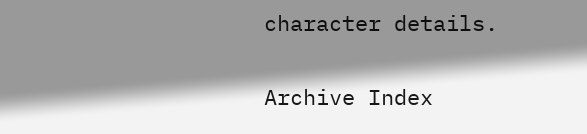character details.

Archive Index